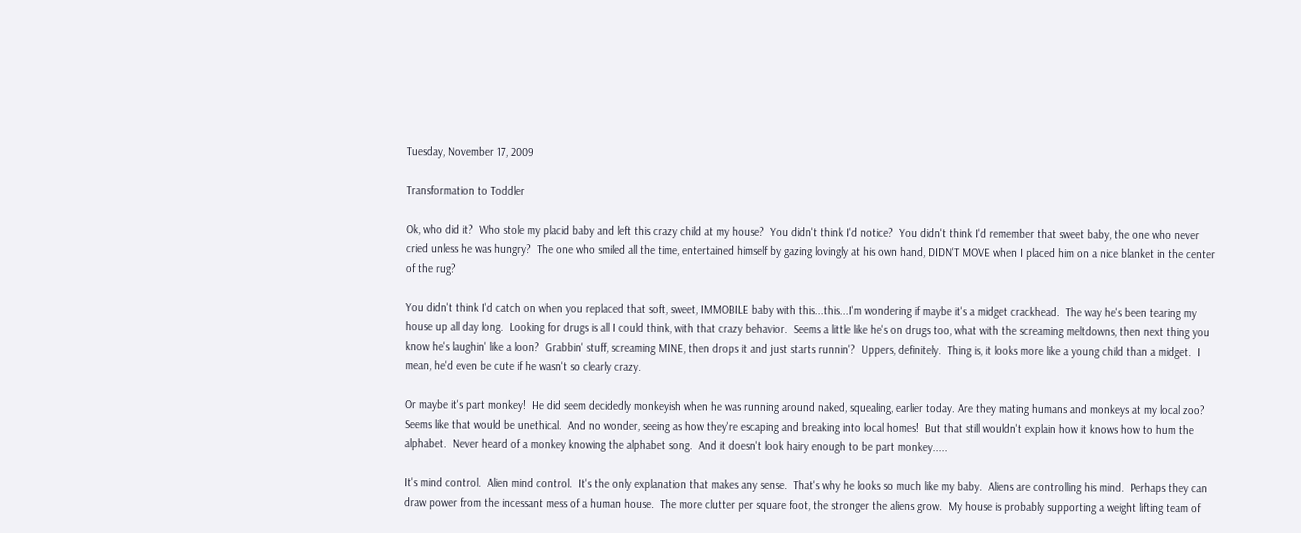Tuesday, November 17, 2009

Transformation to Toddler

Ok, who did it?  Who stole my placid baby and left this crazy child at my house?  You didn't think I'd notice?  You didn't think I'd remember that sweet baby, the one who never cried unless he was hungry?  The one who smiled all the time, entertained himself by gazing lovingly at his own hand, DIDN'T MOVE when I placed him on a nice blanket in the center of the rug?

You didn't think I'd catch on when you replaced that soft, sweet, IMMOBILE baby with this...this...I'm wondering if maybe it's a midget crackhead.  The way he's been tearing my house up all day long.  Looking for drugs is all I could think, with that crazy behavior.  Seems a little like he's on drugs too, what with the screaming meltdowns, then next thing you know he's laughin' like a loon?  Grabbin' stuff, screaming MINE, then drops it and just starts runnin'?  Uppers, definitely.  Thing is, it looks more like a young child than a midget.  I mean, he'd even be cute if he wasn't so clearly crazy.

Or maybe it's part monkey!  He did seem decidedly monkeyish when he was running around naked, squealing, earlier today. Are they mating humans and monkeys at my local zoo?  Seems like that would be unethical.  And no wonder, seeing as how they're escaping and breaking into local homes!  But that still wouldn't explain how it knows how to hum the alphabet.  Never heard of a monkey knowing the alphabet song.  And it doesn't look hairy enough to be part monkey.....

It's mind control.  Alien mind control.  It's the only explanation that makes any sense.  That's why he looks so much like my baby.  Aliens are controlling his mind.  Perhaps they can draw power from the incessant mess of a human house.  The more clutter per square foot, the stronger the aliens grow.  My house is probably supporting a weight lifting team of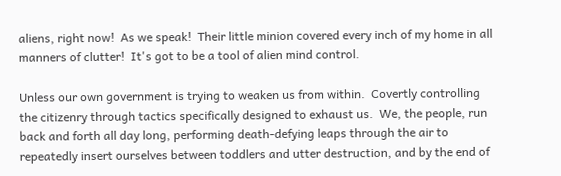aliens, right now!  As we speak!  Their little minion covered every inch of my home in all manners of clutter!  It's got to be a tool of alien mind control.

Unless our own government is trying to weaken us from within.  Covertly controlling the citizenry through tactics specifically designed to exhaust us.  We, the people, run back and forth all day long, performing death-defying leaps through the air to repeatedly insert ourselves between toddlers and utter destruction, and by the end of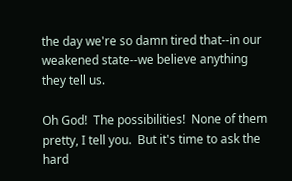the day we're so damn tired that--in our weakened state--we believe anything they tell us.

Oh God!  The possibilities!  None of them pretty, I tell you.  But it's time to ask the hard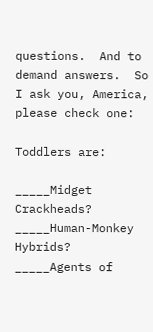questions.  And to demand answers.  So I ask you, America, please check one:

Toddlers are:

_____Midget Crackheads?
_____Human-Monkey Hybrids?
_____Agents of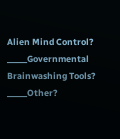Alien Mind Control?
_____Governmental Brainwashing Tools?
_____Other?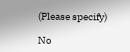(Please specify)

No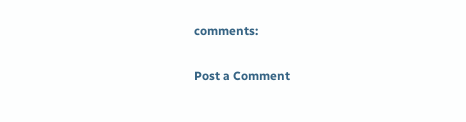comments:

Post a Comment